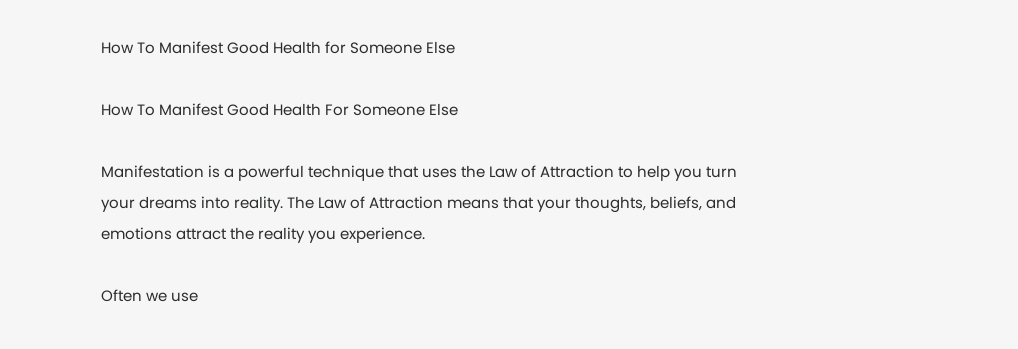How To Manifest Good Health for Someone Else

How To Manifest Good Health For Someone Else

Manifestation is a powerful technique that uses the Law of Attraction to help you turn your dreams into reality. The Law of Attraction means that your thoughts, beliefs, and emotions attract the reality you experience.

Often we use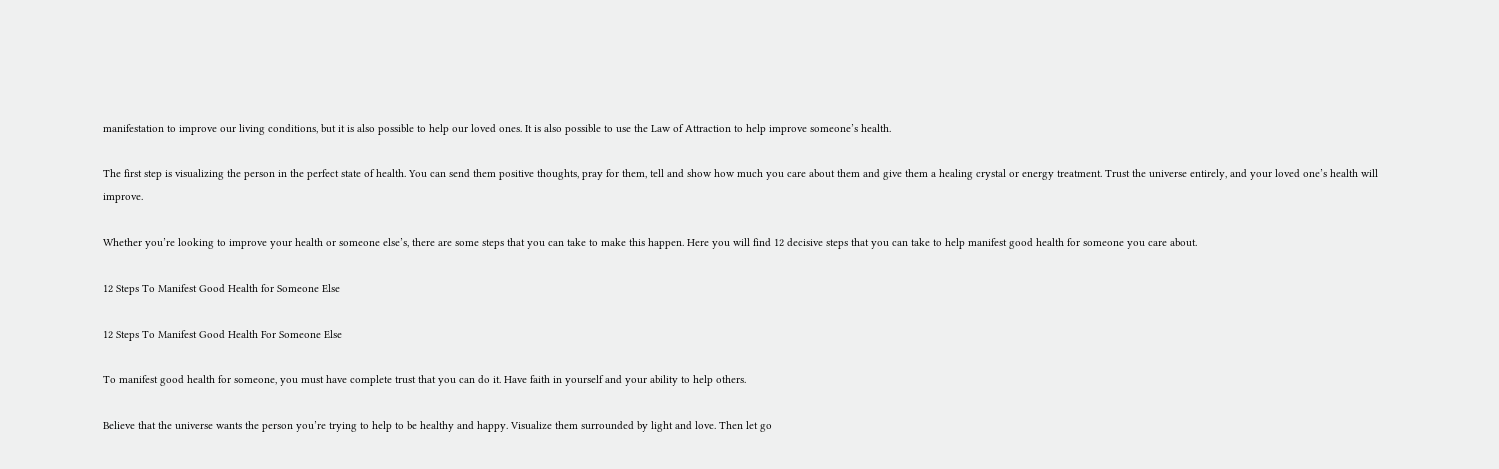manifestation to improve our living conditions, but it is also possible to help our loved ones. It is also possible to use the Law of Attraction to help improve someone’s health.

The first step is visualizing the person in the perfect state of health. You can send them positive thoughts, pray for them, tell and show how much you care about them and give them a healing crystal or energy treatment. Trust the universe entirely, and your loved one’s health will improve.

Whether you’re looking to improve your health or someone else’s, there are some steps that you can take to make this happen. Here you will find 12 decisive steps that you can take to help manifest good health for someone you care about.

12 Steps To Manifest Good Health for Someone Else

12 Steps To Manifest Good Health For Someone Else

To manifest good health for someone, you must have complete trust that you can do it. Have faith in yourself and your ability to help others.

Believe that the universe wants the person you’re trying to help to be healthy and happy. Visualize them surrounded by light and love. Then let go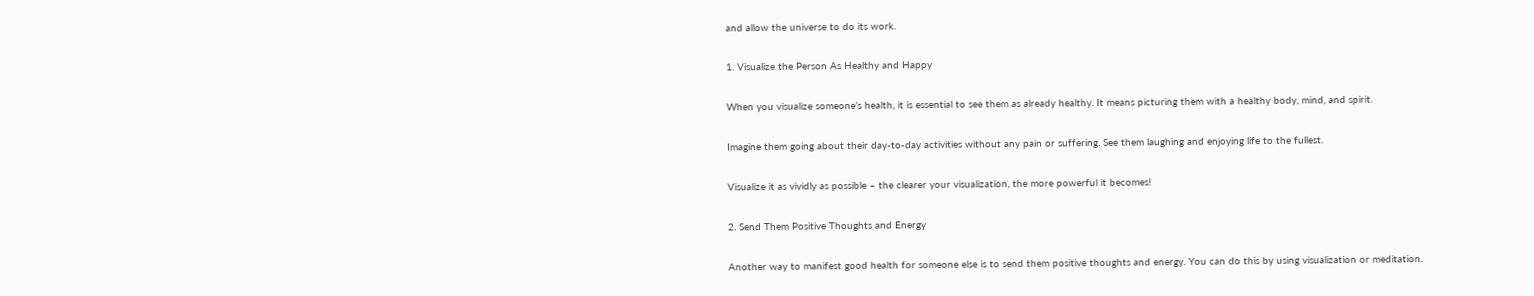and allow the universe to do its work.

1. Visualize the Person As Healthy and Happy

When you visualize someone’s health, it is essential to see them as already healthy. It means picturing them with a healthy body, mind, and spirit.

Imagine them going about their day-to-day activities without any pain or suffering. See them laughing and enjoying life to the fullest.

Visualize it as vividly as possible – the clearer your visualization, the more powerful it becomes!

2. Send Them Positive Thoughts and Energy

Another way to manifest good health for someone else is to send them positive thoughts and energy. You can do this by using visualization or meditation.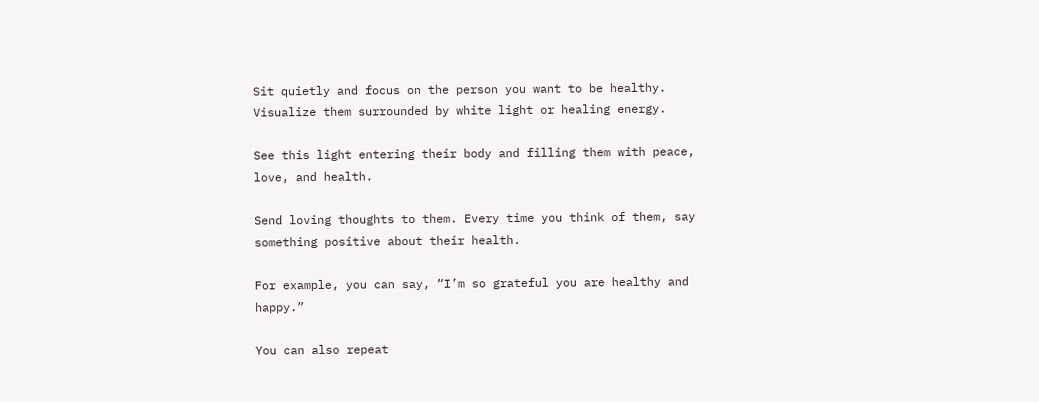Sit quietly and focus on the person you want to be healthy. Visualize them surrounded by white light or healing energy.

See this light entering their body and filling them with peace, love, and health.

Send loving thoughts to them. Every time you think of them, say something positive about their health.

For example, you can say, “I’m so grateful you are healthy and happy.”

You can also repeat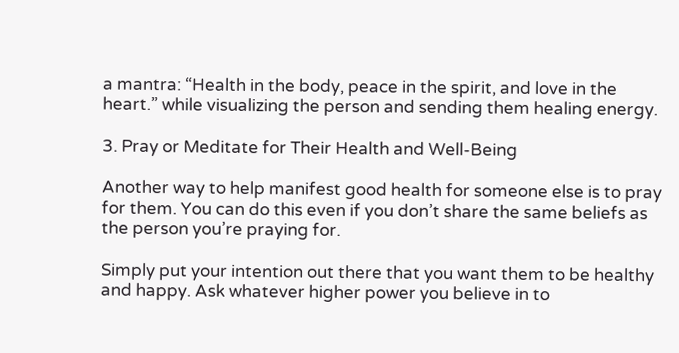a mantra: “Health in the body, peace in the spirit, and love in the heart.” while visualizing the person and sending them healing energy.

3. Pray or Meditate for Their Health and Well-Being

Another way to help manifest good health for someone else is to pray for them. You can do this even if you don’t share the same beliefs as the person you’re praying for.

Simply put your intention out there that you want them to be healthy and happy. Ask whatever higher power you believe in to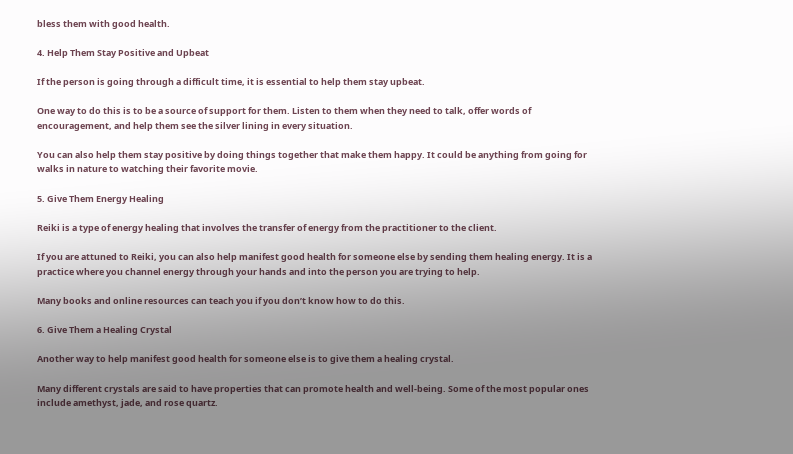bless them with good health.

4. Help Them Stay Positive and Upbeat

If the person is going through a difficult time, it is essential to help them stay upbeat.

One way to do this is to be a source of support for them. Listen to them when they need to talk, offer words of encouragement, and help them see the silver lining in every situation.

You can also help them stay positive by doing things together that make them happy. It could be anything from going for walks in nature to watching their favorite movie.

5. Give Them Energy Healing

Reiki is a type of energy healing that involves the transfer of energy from the practitioner to the client.

If you are attuned to Reiki, you can also help manifest good health for someone else by sending them healing energy. It is a practice where you channel energy through your hands and into the person you are trying to help.

Many books and online resources can teach you if you don’t know how to do this.

6. Give Them a Healing Crystal

Another way to help manifest good health for someone else is to give them a healing crystal.

Many different crystals are said to have properties that can promote health and well-being. Some of the most popular ones include amethyst, jade, and rose quartz.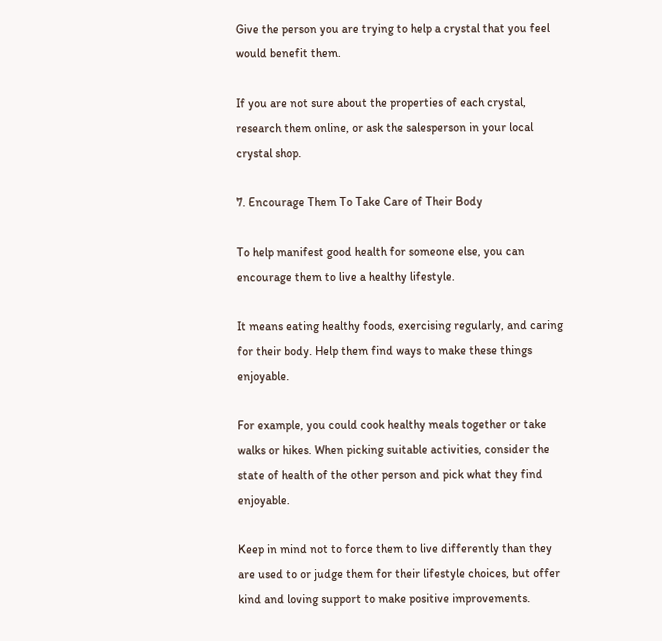Give the person you are trying to help a crystal that you feel would benefit them.

If you are not sure about the properties of each crystal, research them online, or ask the salesperson in your local crystal shop.

7. Encourage Them To Take Care of Their Body

To help manifest good health for someone else, you can encourage them to live a healthy lifestyle.

It means eating healthy foods, exercising regularly, and caring for their body. Help them find ways to make these things enjoyable.

For example, you could cook healthy meals together or take walks or hikes. When picking suitable activities, consider the state of health of the other person and pick what they find enjoyable.

Keep in mind not to force them to live differently than they are used to or judge them for their lifestyle choices, but offer kind and loving support to make positive improvements.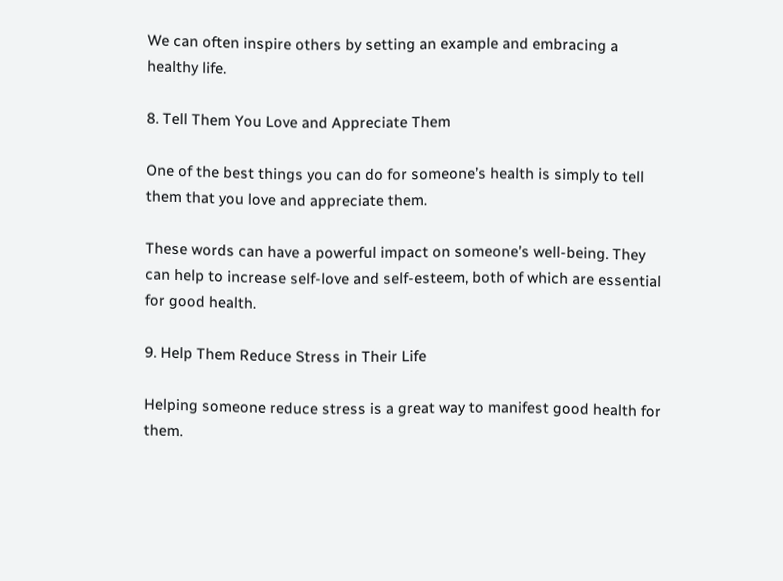We can often inspire others by setting an example and embracing a healthy life.

8. Tell Them You Love and Appreciate Them

One of the best things you can do for someone’s health is simply to tell them that you love and appreciate them.

These words can have a powerful impact on someone’s well-being. They can help to increase self-love and self-esteem, both of which are essential for good health.

9. Help Them Reduce Stress in Their Life

Helping someone reduce stress is a great way to manifest good health for them.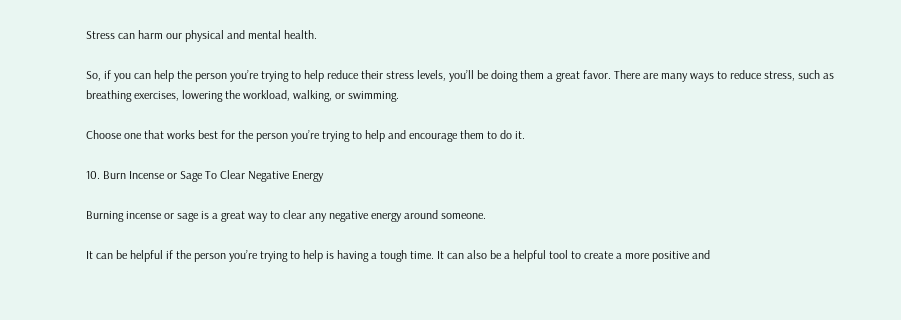Stress can harm our physical and mental health.

So, if you can help the person you’re trying to help reduce their stress levels, you’ll be doing them a great favor. There are many ways to reduce stress, such as breathing exercises, lowering the workload, walking, or swimming.

Choose one that works best for the person you’re trying to help and encourage them to do it.

10. Burn Incense or Sage To Clear Negative Energy

Burning incense or sage is a great way to clear any negative energy around someone.

It can be helpful if the person you’re trying to help is having a tough time. It can also be a helpful tool to create a more positive and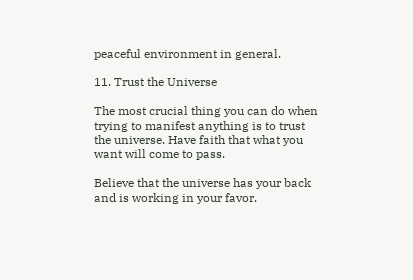peaceful environment in general.

11. Trust the Universe

The most crucial thing you can do when trying to manifest anything is to trust the universe. Have faith that what you want will come to pass.

Believe that the universe has your back and is working in your favor.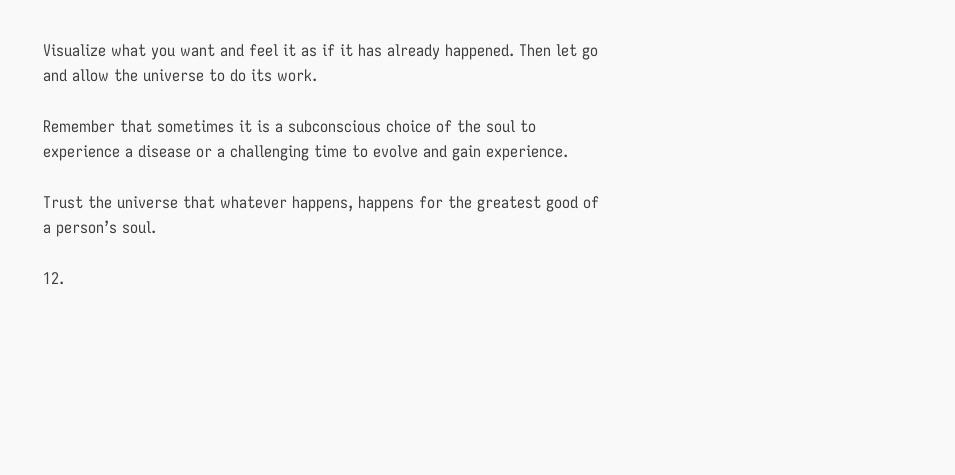Visualize what you want and feel it as if it has already happened. Then let go and allow the universe to do its work.

Remember that sometimes it is a subconscious choice of the soul to experience a disease or a challenging time to evolve and gain experience.

Trust the universe that whatever happens, happens for the greatest good of a person’s soul.

12.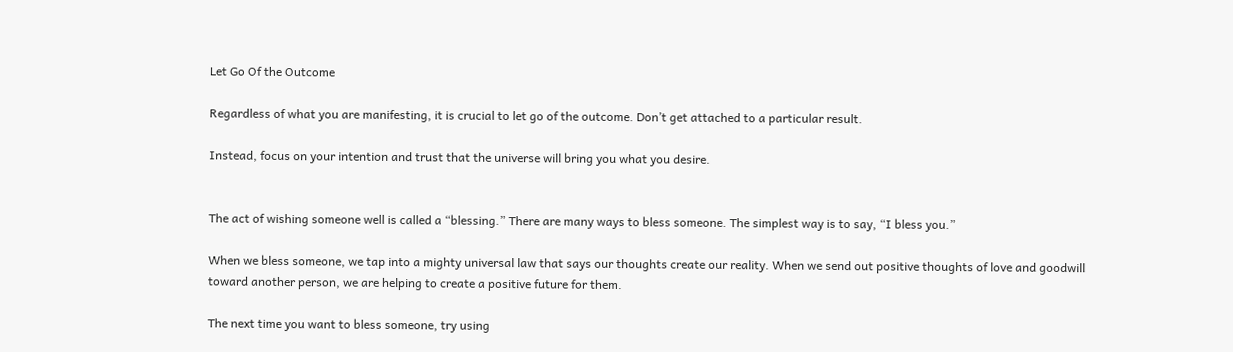Let Go Of the Outcome

Regardless of what you are manifesting, it is crucial to let go of the outcome. Don’t get attached to a particular result.

Instead, focus on your intention and trust that the universe will bring you what you desire.


The act of wishing someone well is called a “blessing.” There are many ways to bless someone. The simplest way is to say, “I bless you.”

When we bless someone, we tap into a mighty universal law that says our thoughts create our reality. When we send out positive thoughts of love and goodwill toward another person, we are helping to create a positive future for them.

The next time you want to bless someone, try using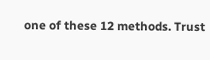one of these 12 methods. Trust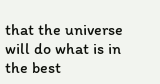that the universe will do what is in the best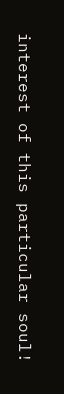interest of this particular soul!